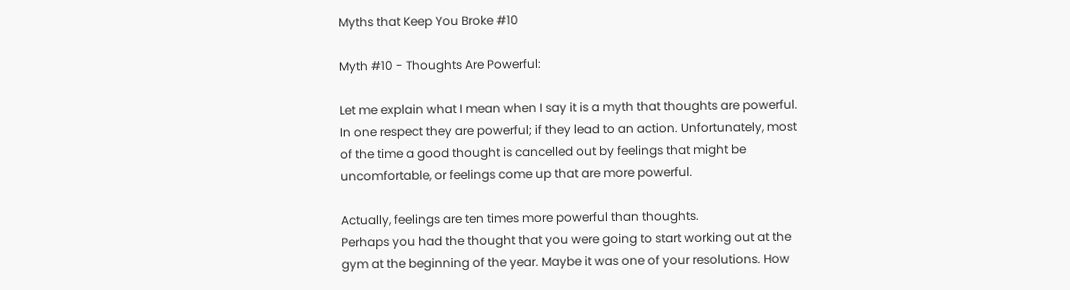Myths that Keep You Broke #10

Myth #10 - Thoughts Are Powerful:

Let me explain what I mean when I say it is a myth that thoughts are powerful. In one respect they are powerful; if they lead to an action. Unfortunately, most of the time a good thought is cancelled out by feelings that might be uncomfortable, or feelings come up that are more powerful.

Actually, feelings are ten times more powerful than thoughts.
Perhaps you had the thought that you were going to start working out at the gym at the beginning of the year. Maybe it was one of your resolutions. How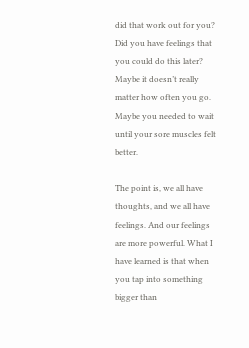did that work out for you? Did you have feelings that you could do this later? Maybe it doesn’t really matter how often you go. Maybe you needed to wait until your sore muscles felt better.

The point is, we all have thoughts, and we all have feelings. And our feelings are more powerful. What I have learned is that when you tap into something bigger than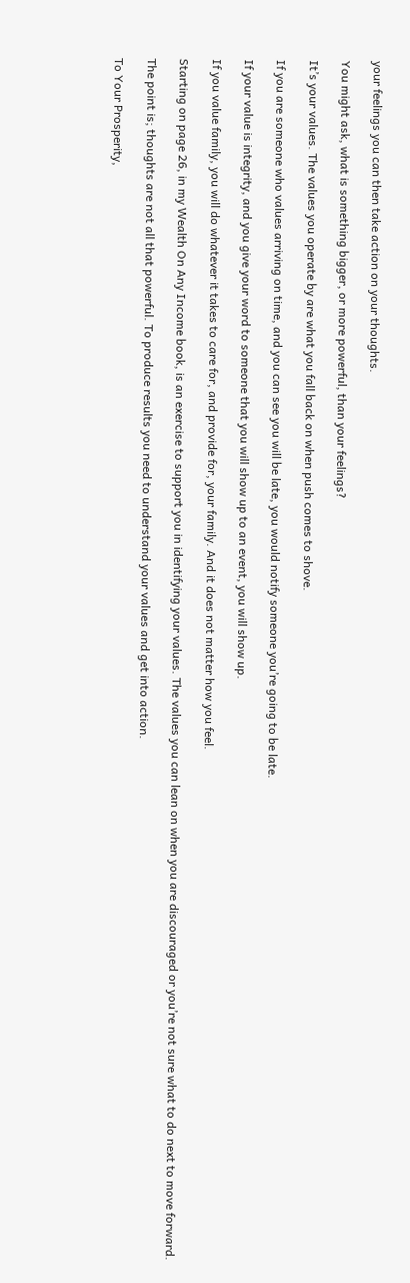your feelings you can then take action on your thoughts.

You might ask, what is something bigger, or more powerful, than your feelings?

It’s your values. The values you operate by are what you fall back on when push comes to shove.

If you are someone who values arriving on time, and you can see you will be late, you would notify someone you’re going to be late.

If your value is integrity, and you give your word to someone that you will show up to an event, you will show up.

If you value family, you will do whatever it takes to care for, and provide for, your family. And it does not matter how you feel.

Starting on page 26, in my Wealth On Any Income book, is an exercise to support you in identifying your values. The values you can lean on when you are discouraged or you’re not sure what to do next to move forward.

The point is; thoughts are not all that powerful. To produce results you need to understand your values and get into action.

To Your Prosperity,